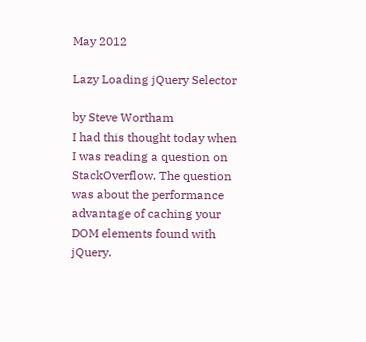May 2012

Lazy Loading jQuery Selector

by Steve Wortham
I had this thought today when I was reading a question on StackOverflow. The question was about the performance advantage of caching your DOM elements found with jQuery.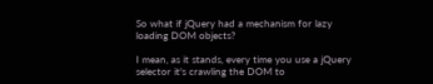So what if jQuery had a mechanism for lazy loading DOM objects?

I mean, as it stands, every time you use a jQuery selector it's crawling the DOM to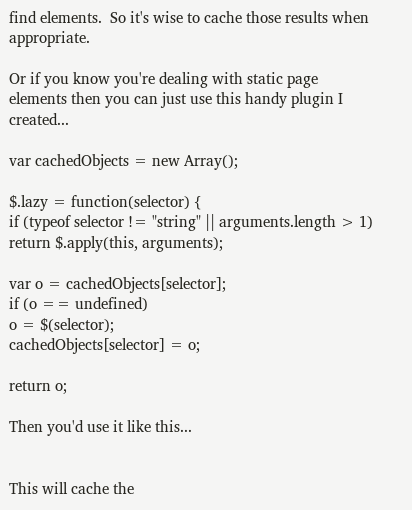find elements.  So it's wise to cache those results when appropriate.

Or if you know you're dealing with static page elements then you can just use this handy plugin I created...

var cachedObjects = new Array();

$.lazy = function(selector) {
if (typeof selector != "string" || arguments.length > 1)
return $.apply(this, arguments);

var o = cachedObjects[selector];
if (o == undefined)
o = $(selector);
cachedObjects[selector] = o;

return o;

Then you'd use it like this...


This will cache the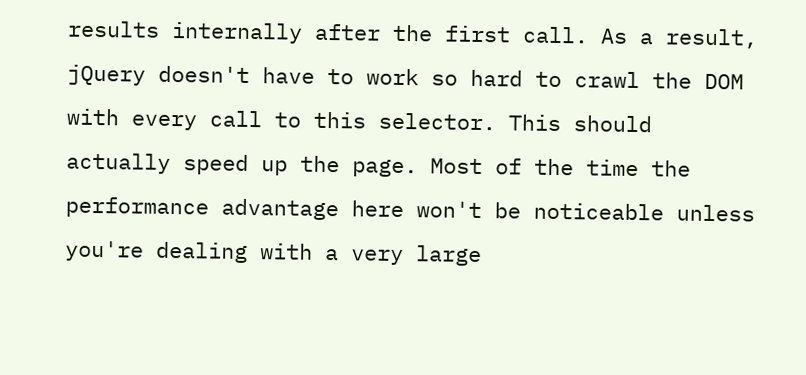results internally after the first call. As a result, jQuery doesn't have to work so hard to crawl the DOM with every call to this selector. This should actually speed up the page. Most of the time the performance advantage here won't be noticeable unless you're dealing with a very large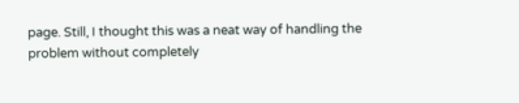page. Still, I thought this was a neat way of handling the problem without completely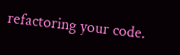refactoring your code.